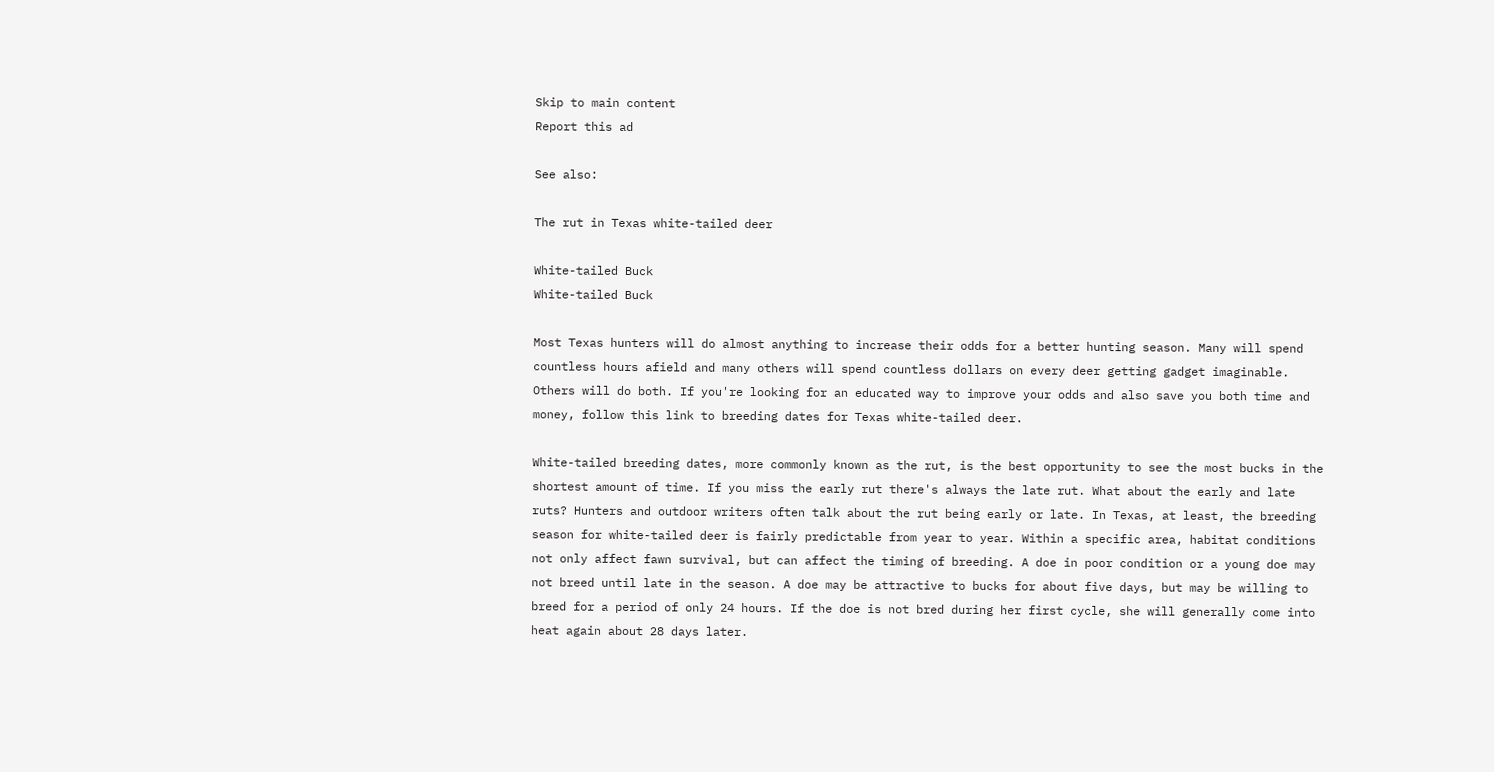Skip to main content
Report this ad

See also:

The rut in Texas white-tailed deer

White-tailed Buck
White-tailed Buck

Most Texas hunters will do almost anything to increase their odds for a better hunting season. Many will spend countless hours afield and many others will spend countless dollars on every deer getting gadget imaginable. Others will do both. If you're looking for an educated way to improve your odds and also save you both time and money, follow this link to breeding dates for Texas white-tailed deer.

White-tailed breeding dates, more commonly known as the rut, is the best opportunity to see the most bucks in the shortest amount of time. If you miss the early rut there's always the late rut. What about the early and late ruts? Hunters and outdoor writers often talk about the rut being early or late. In Texas, at least, the breeding season for white-tailed deer is fairly predictable from year to year. Within a specific area, habitat conditions not only affect fawn survival, but can affect the timing of breeding. A doe in poor condition or a young doe may not breed until late in the season. A doe may be attractive to bucks for about five days, but may be willing to breed for a period of only 24 hours. If the doe is not bred during her first cycle, she will generally come into heat again about 28 days later.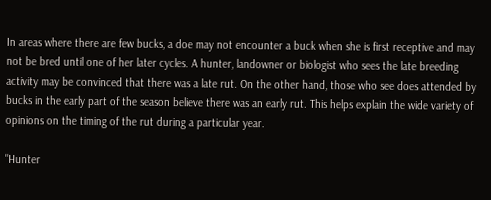In areas where there are few bucks, a doe may not encounter a buck when she is first receptive and may not be bred until one of her later cycles. A hunter, landowner or biologist who sees the late breeding activity may be convinced that there was a late rut. On the other hand, those who see does attended by bucks in the early part of the season believe there was an early rut. This helps explain the wide variety of opinions on the timing of the rut during a particular year.

"Hunter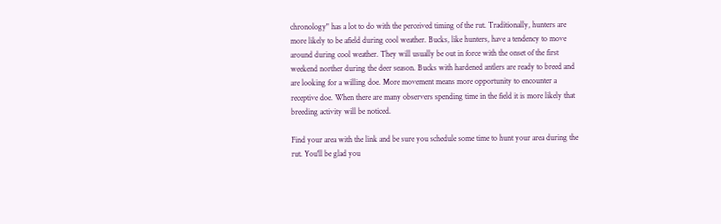chronology" has a lot to do with the perceived timing of the rut. Traditionally, hunters are more likely to be afield during cool weather. Bucks, like hunters, have a tendency to move around during cool weather. They will usually be out in force with the onset of the first weekend norther during the deer season. Bucks with hardened antlers are ready to breed and are looking for a willing doe. More movement means more opportunity to encounter a receptive doe. When there are many observers spending time in the field it is more likely that breeding activity will be noticed.

Find your area with the link and be sure you schedule some time to hunt your area during the rut. You'll be glad you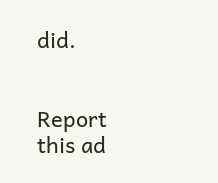did.


Report this ad